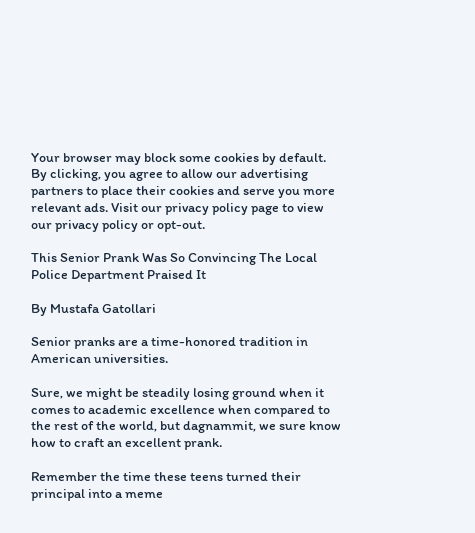Your browser may block some cookies by default. By clicking, you agree to allow our advertising partners to place their cookies and serve you more relevant ads. Visit our privacy policy page to view our privacy policy or opt-out.

This Senior Prank Was So Convincing The Local Police Department Praised It

By Mustafa Gatollari

Senior pranks are a time-honored tradition in American universities.

Sure, we might be steadily losing ground when it comes to academic excellence when compared to the rest of the world, but dagnammit, we sure know how to craft an excellent prank.

Remember the time these teens turned their principal into a meme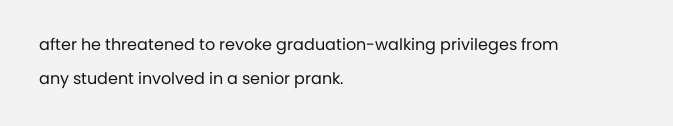after he threatened to revoke graduation-walking privileges from any student involved in a senior prank.